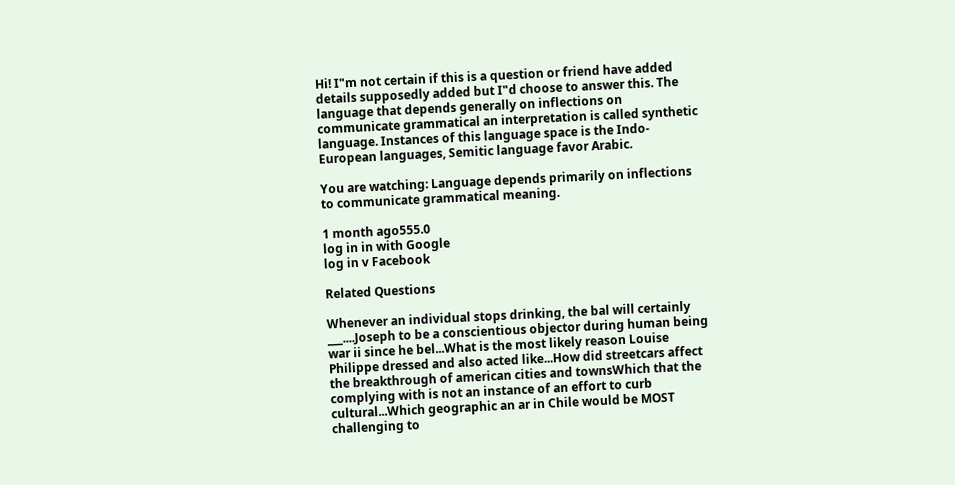Hi! I"m not certain if this is a question or friend have added details supposedly added but I"d choose to answer this. The language that depends generally on inflections on communicate grammatical an interpretation is called synthetic language. Instances of this language space is the Indo-European languages, Semitic language favor Arabic.

You are watching: Language depends primarily on inflections to communicate grammatical meaning.

1 month ago555.0
log in in with Google
log in v Facebook

Related Questions

Whenever an individual stops drinking, the bal will certainly ___....Joseph to be a conscientious objector during human being war ii since he bel...What is the most likely reason Louise Philippe dressed and also acted like...How did streetcars affect the breakthrough of american cities and townsWhich that the complying with is not an instance of an effort to curb cultural...Which geographic an ar in Chile would be MOST challenging to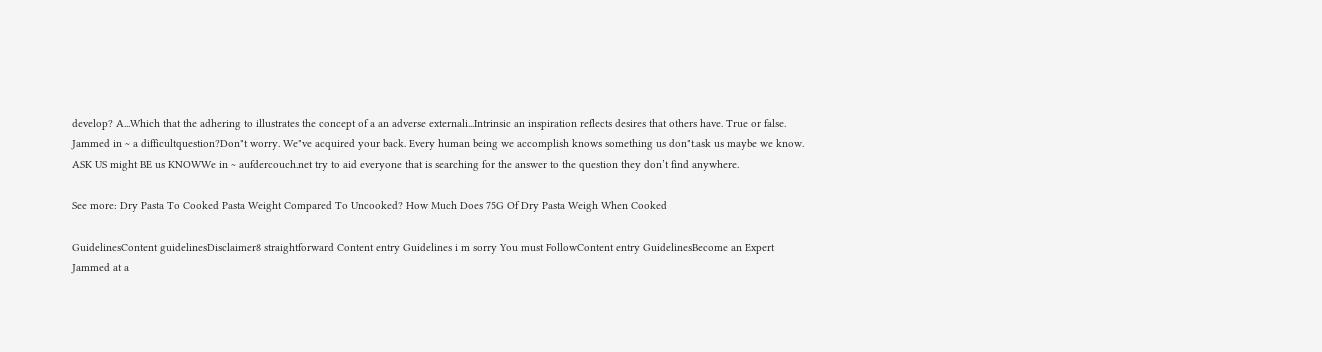develop? A...Which that the adhering to illustrates the concept of a an adverse externali...Intrinsic an inspiration reflects desires that others have. True or false.
Jammed in ~ a difficultquestion?Don"t worry. We"ve acquired your back. Every human being we accomplish knows something us don"t.ask us maybe we know.
ASK US might BE us KNOWWe in ~ aufdercouch.net try to aid everyone that is searching for the answer to the question they don’t find anywhere.

See more: Dry Pasta To Cooked Pasta Weight Compared To Uncooked? How Much Does 75G Of Dry Pasta Weigh When Cooked

GuidelinesContent guidelinesDisclaimer8 straightforward Content entry Guidelines i m sorry You must FollowContent entry GuidelinesBecome an Expert
Jammed at a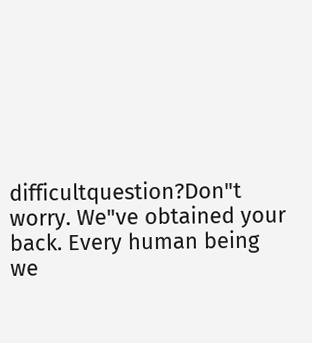difficultquestion?Don"t worry. We"ve obtained your back. Every human being we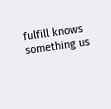fulfill knows something us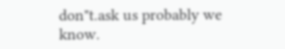don"t.ask us probably we know.